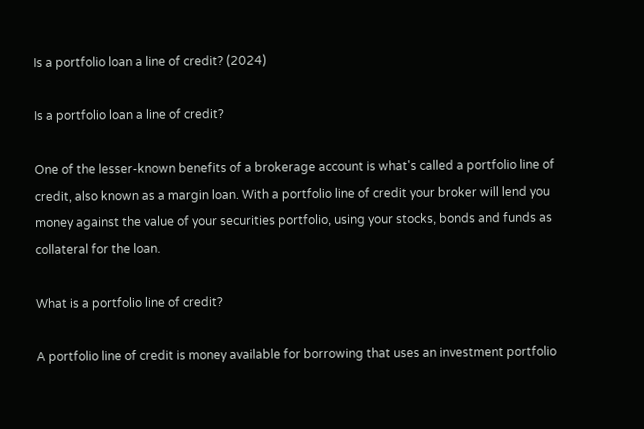Is a portfolio loan a line of credit? (2024)

Is a portfolio loan a line of credit?

One of the lesser-known benefits of a brokerage account is what's called a portfolio line of credit, also known as a margin loan. With a portfolio line of credit your broker will lend you money against the value of your securities portfolio, using your stocks, bonds and funds as collateral for the loan.

What is a portfolio line of credit?

A portfolio line of credit is money available for borrowing that uses an investment portfolio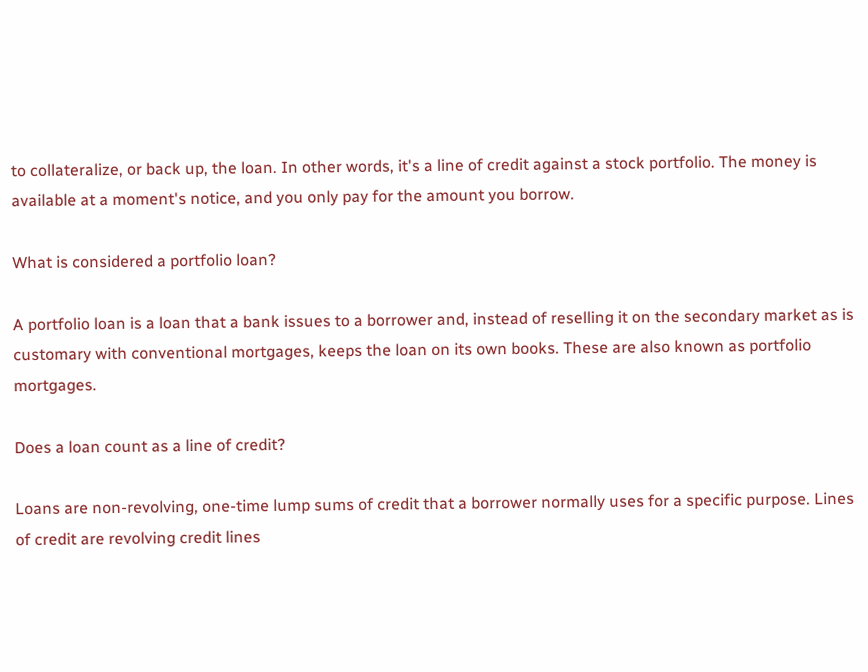to collateralize, or back up, the loan. In other words, it's a line of credit against a stock portfolio. The money is available at a moment's notice, and you only pay for the amount you borrow.

What is considered a portfolio loan?

A portfolio loan is a loan that a bank issues to a borrower and, instead of reselling it on the secondary market as is customary with conventional mortgages, keeps the loan on its own books. These are also known as portfolio mortgages.

Does a loan count as a line of credit?

Loans are non-revolving, one-time lump sums of credit that a borrower normally uses for a specific purpose. Lines of credit are revolving credit lines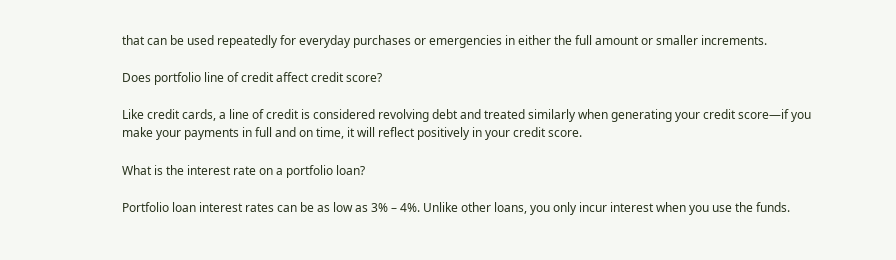that can be used repeatedly for everyday purchases or emergencies in either the full amount or smaller increments.

Does portfolio line of credit affect credit score?

Like credit cards, a line of credit is considered revolving debt and treated similarly when generating your credit score—if you make your payments in full and on time, it will reflect positively in your credit score.

What is the interest rate on a portfolio loan?

Portfolio loan interest rates can be as low as 3% – 4%. Unlike other loans, you only incur interest when you use the funds.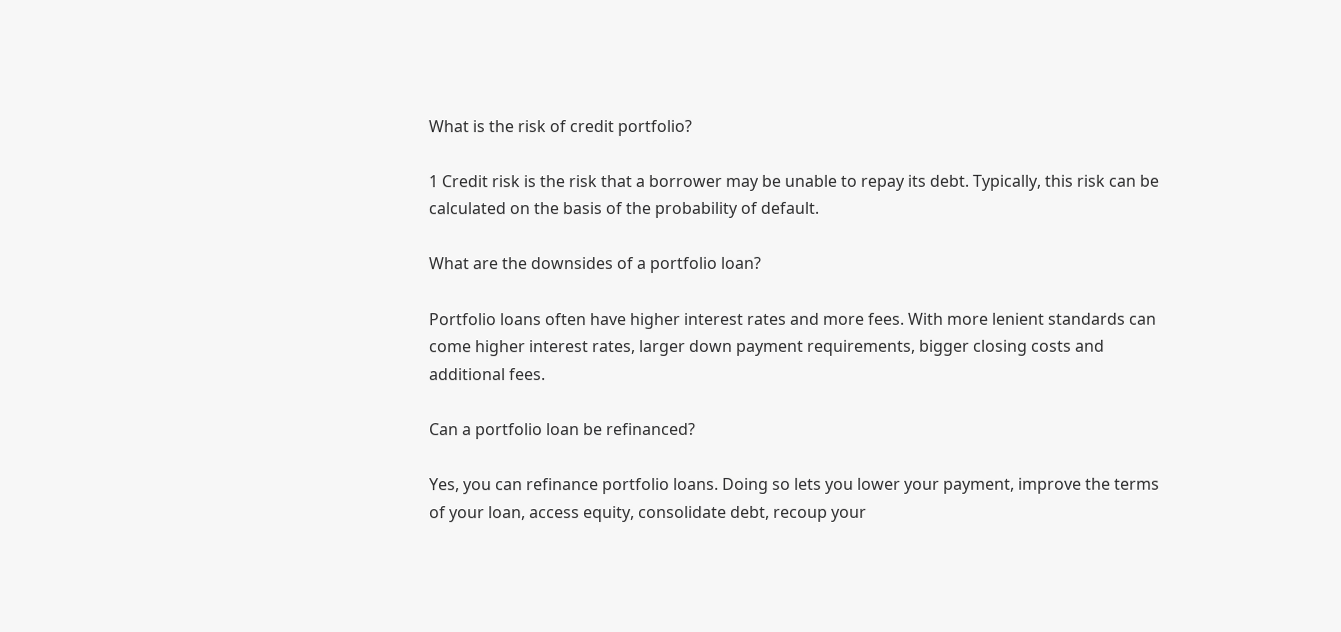What is the risk of credit portfolio?

1 Credit risk is the risk that a borrower may be unable to repay its debt. Typically, this risk can be calculated on the basis of the probability of default.

What are the downsides of a portfolio loan?

Portfolio loans often have higher interest rates and more fees. With more lenient standards can come higher interest rates, larger down payment requirements, bigger closing costs and additional fees.

Can a portfolio loan be refinanced?

Yes, you can refinance portfolio loans. Doing so lets you lower your payment, improve the terms of your loan, access equity, consolidate debt, recoup your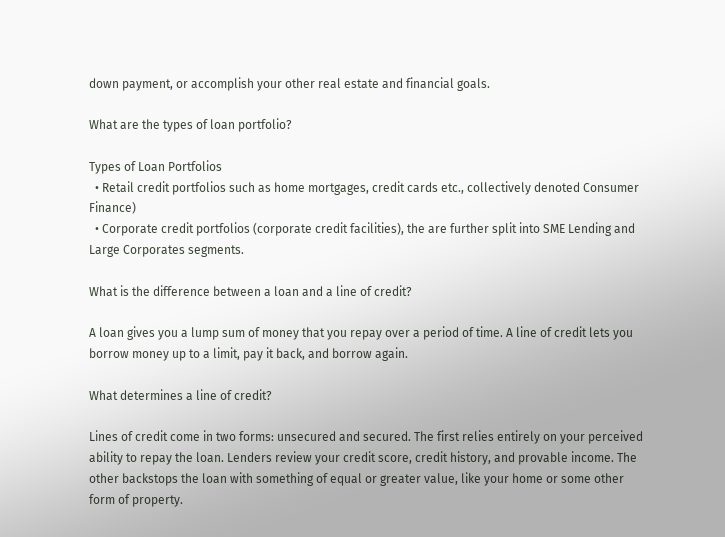down payment, or accomplish your other real estate and financial goals.

What are the types of loan portfolio?

Types of Loan Portfolios
  • Retail credit portfolios such as home mortgages, credit cards etc., collectively denoted Consumer Finance)
  • Corporate credit portfolios (corporate credit facilities), the are further split into SME Lending and Large Corporates segments.

What is the difference between a loan and a line of credit?

A loan gives you a lump sum of money that you repay over a period of time. A line of credit lets you borrow money up to a limit, pay it back, and borrow again.

What determines a line of credit?

Lines of credit come in two forms: unsecured and secured. The first relies entirely on your perceived ability to repay the loan. Lenders review your credit score, credit history, and provable income. The other backstops the loan with something of equal or greater value, like your home or some other form of property.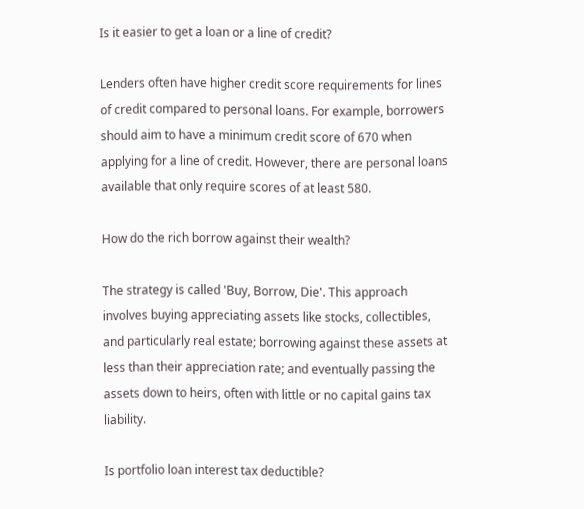Is it easier to get a loan or a line of credit?

Lenders often have higher credit score requirements for lines of credit compared to personal loans. For example, borrowers should aim to have a minimum credit score of 670 when applying for a line of credit. However, there are personal loans available that only require scores of at least 580.

How do the rich borrow against their wealth?

The strategy is called 'Buy, Borrow, Die'. This approach involves buying appreciating assets like stocks, collectibles, and particularly real estate; borrowing against these assets at less than their appreciation rate; and eventually passing the assets down to heirs, often with little or no capital gains tax liability.

Is portfolio loan interest tax deductible?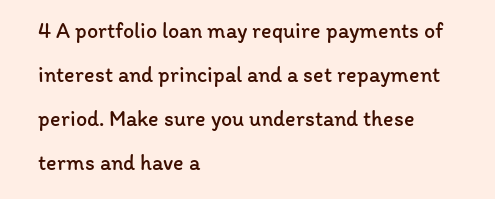4 A portfolio loan may require payments of interest and principal and a set repayment period. Make sure you understand these terms and have a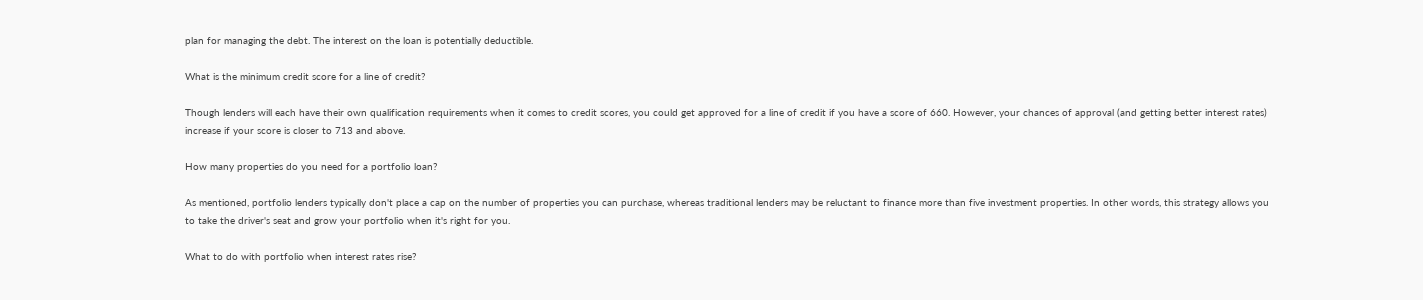plan for managing the debt. The interest on the loan is potentially deductible.

What is the minimum credit score for a line of credit?

Though lenders will each have their own qualification requirements when it comes to credit scores, you could get approved for a line of credit if you have a score of 660. However, your chances of approval (and getting better interest rates) increase if your score is closer to 713 and above.

How many properties do you need for a portfolio loan?

As mentioned, portfolio lenders typically don't place a cap on the number of properties you can purchase, whereas traditional lenders may be reluctant to finance more than five investment properties. In other words, this strategy allows you to take the driver's seat and grow your portfolio when it's right for you.

What to do with portfolio when interest rates rise?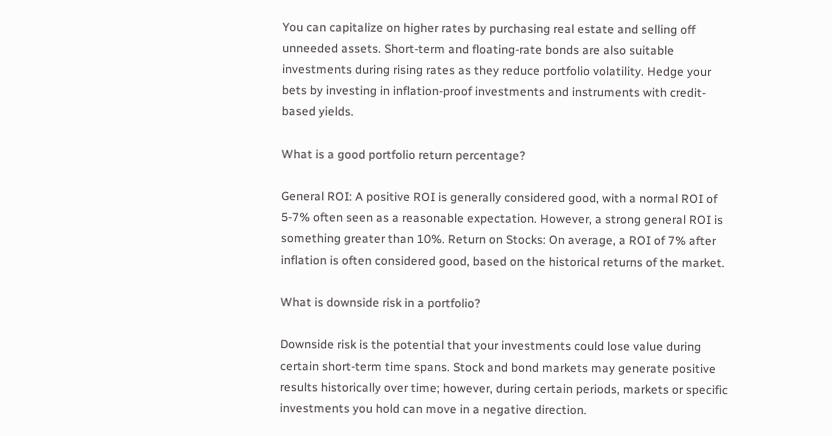You can capitalize on higher rates by purchasing real estate and selling off unneeded assets. Short-term and floating-rate bonds are also suitable investments during rising rates as they reduce portfolio volatility. Hedge your bets by investing in inflation-proof investments and instruments with credit-based yields.

What is a good portfolio return percentage?

General ROI: A positive ROI is generally considered good, with a normal ROI of 5-7% often seen as a reasonable expectation. However, a strong general ROI is something greater than 10%. Return on Stocks: On average, a ROI of 7% after inflation is often considered good, based on the historical returns of the market.

What is downside risk in a portfolio?

Downside risk is the potential that your investments could lose value during certain short-term time spans. Stock and bond markets may generate positive results historically over time; however, during certain periods, markets or specific investments you hold can move in a negative direction.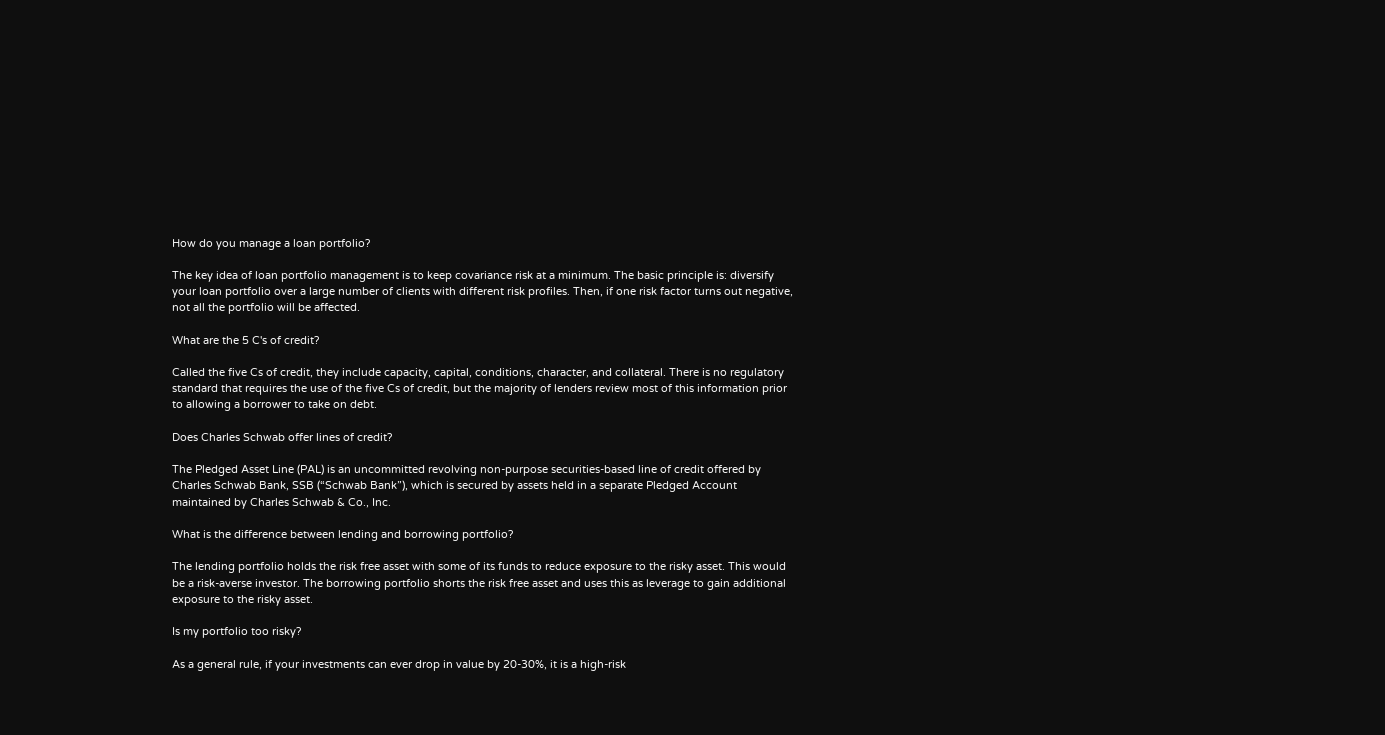How do you manage a loan portfolio?

The key idea of loan portfolio management is to keep covariance risk at a minimum. The basic principle is: diversify your loan portfolio over a large number of clients with different risk profiles. Then, if one risk factor turns out negative, not all the portfolio will be affected.

What are the 5 C's of credit?

Called the five Cs of credit, they include capacity, capital, conditions, character, and collateral. There is no regulatory standard that requires the use of the five Cs of credit, but the majority of lenders review most of this information prior to allowing a borrower to take on debt.

Does Charles Schwab offer lines of credit?

The Pledged Asset Line (PAL) is an uncommitted revolving non-purpose securities-based line of credit offered by Charles Schwab Bank, SSB (“Schwab Bank”), which is secured by assets held in a separate Pledged Account maintained by Charles Schwab & Co., Inc.

What is the difference between lending and borrowing portfolio?

The lending portfolio holds the risk free asset with some of its funds to reduce exposure to the risky asset. This would be a risk-averse investor. The borrowing portfolio shorts the risk free asset and uses this as leverage to gain additional exposure to the risky asset.

Is my portfolio too risky?

As a general rule, if your investments can ever drop in value by 20-30%, it is a high-risk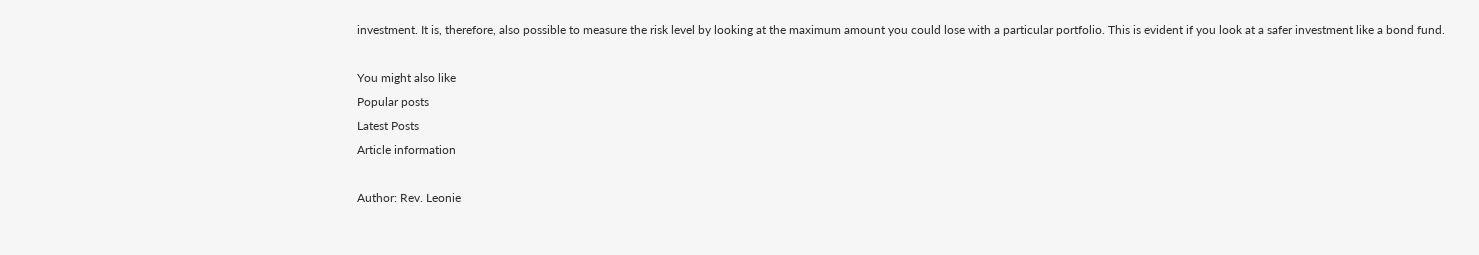investment. It is, therefore, also possible to measure the risk level by looking at the maximum amount you could lose with a particular portfolio. This is evident if you look at a safer investment like a bond fund.

You might also like
Popular posts
Latest Posts
Article information

Author: Rev. Leonie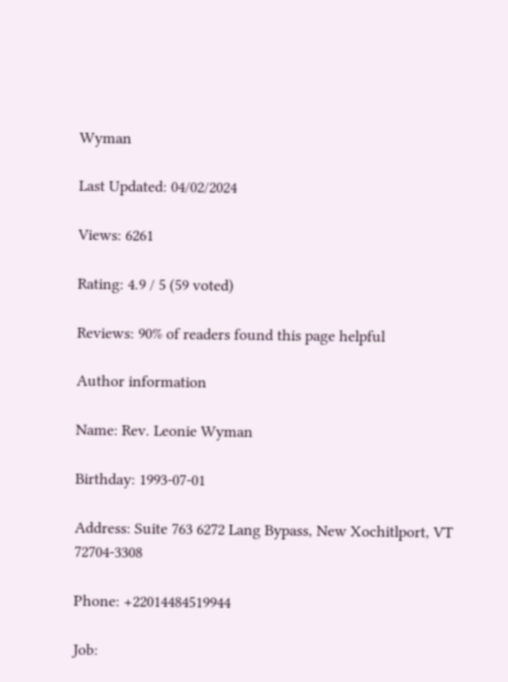Wyman

Last Updated: 04/02/2024

Views: 6261

Rating: 4.9 / 5 (59 voted)

Reviews: 90% of readers found this page helpful

Author information

Name: Rev. Leonie Wyman

Birthday: 1993-07-01

Address: Suite 763 6272 Lang Bypass, New Xochitlport, VT 72704-3308

Phone: +22014484519944

Job: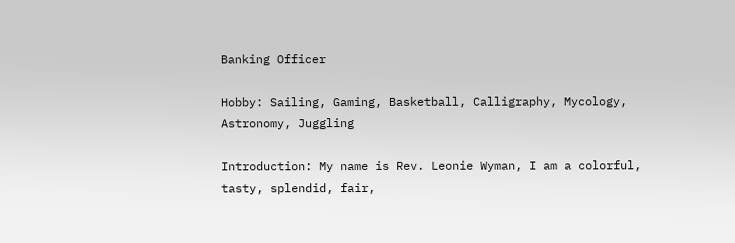Banking Officer

Hobby: Sailing, Gaming, Basketball, Calligraphy, Mycology, Astronomy, Juggling

Introduction: My name is Rev. Leonie Wyman, I am a colorful, tasty, splendid, fair,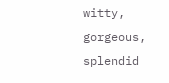witty, gorgeous, splendid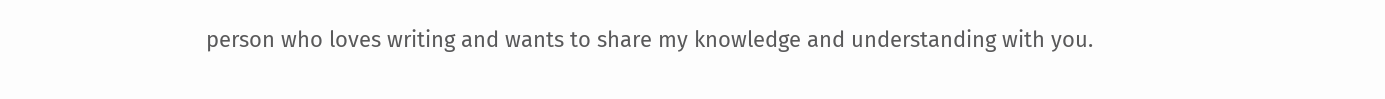person who loves writing and wants to share my knowledge and understanding with you.